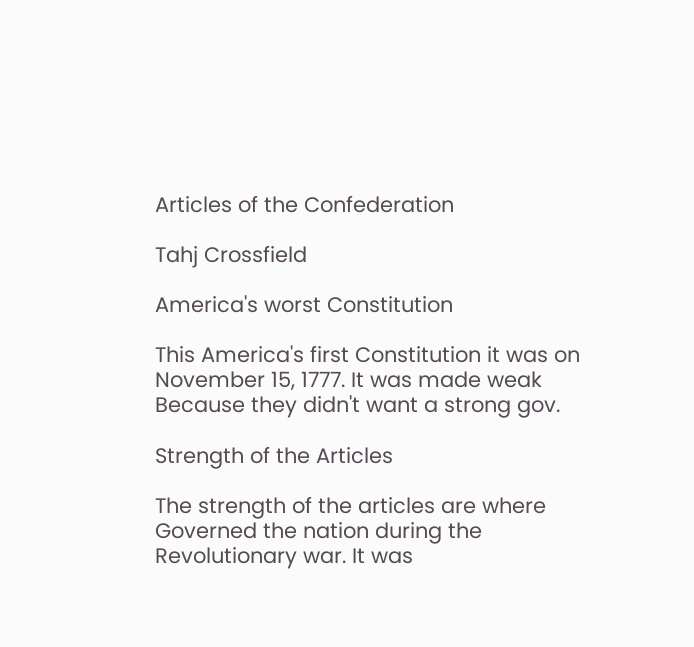Articles of the Confederation

Tahj Crossfield

America's worst Constitution

This America's first Constitution it was on November 15, 1777. It was made weak Because they didn't want a strong gov.

Strength of the Articles

The strength of the articles are where Governed the nation during the Revolutionary war. It was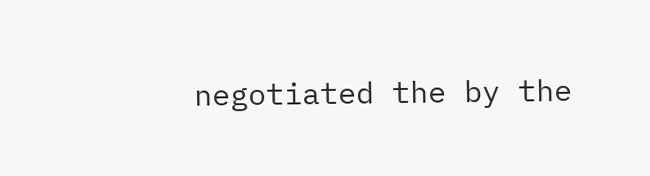negotiated the by the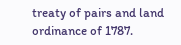treaty of pairs and land ordinance of 1787.